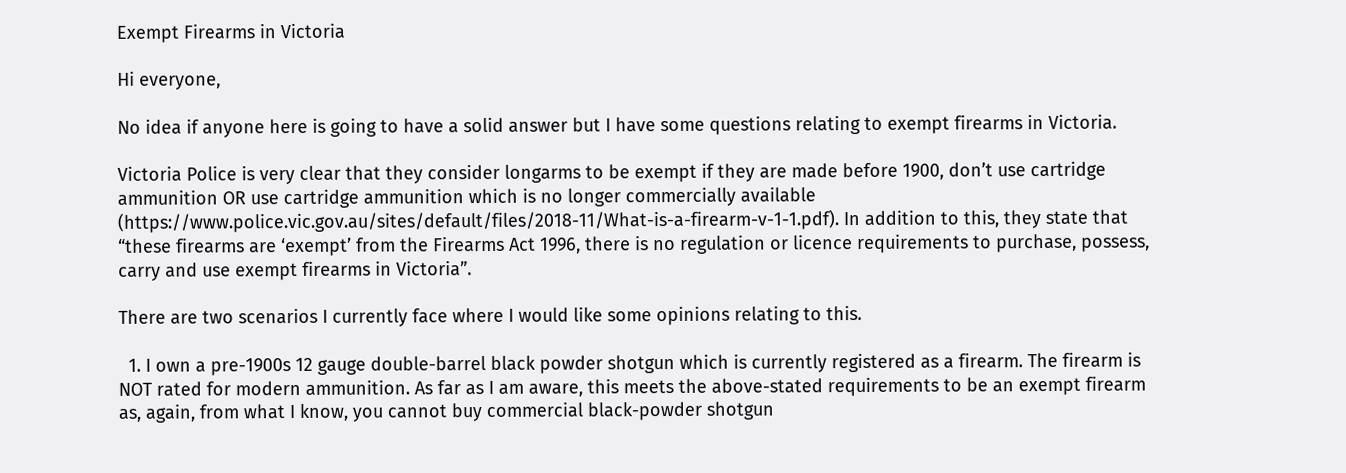Exempt Firearms in Victoria

Hi everyone,

No idea if anyone here is going to have a solid answer but I have some questions relating to exempt firearms in Victoria.

Victoria Police is very clear that they consider longarms to be exempt if they are made before 1900, don’t use cartridge ammunition OR use cartridge ammunition which is no longer commercially available (https://www.police.vic.gov.au/sites/default/files/2018-11/What-is-a-firearm-v-1-1.pdf). In addition to this, they state that “these firearms are ‘exempt’ from the Firearms Act 1996, there is no regulation or licence requirements to purchase, possess, carry and use exempt firearms in Victoria”.

There are two scenarios I currently face where I would like some opinions relating to this.

  1. I own a pre-1900s 12 gauge double-barrel black powder shotgun which is currently registered as a firearm. The firearm is NOT rated for modern ammunition. As far as I am aware, this meets the above-stated requirements to be an exempt firearm as, again, from what I know, you cannot buy commercial black-powder shotgun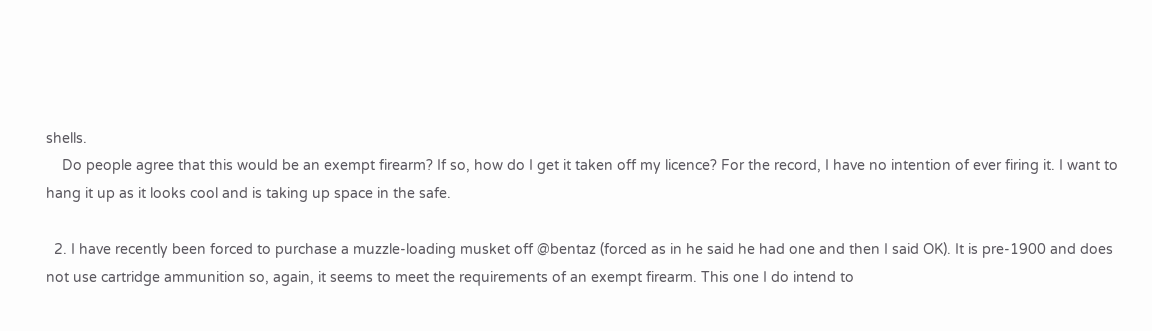shells.
    Do people agree that this would be an exempt firearm? If so, how do I get it taken off my licence? For the record, I have no intention of ever firing it. I want to hang it up as it looks cool and is taking up space in the safe.

  2. I have recently been forced to purchase a muzzle-loading musket off @bentaz (forced as in he said he had one and then I said OK). It is pre-1900 and does not use cartridge ammunition so, again, it seems to meet the requirements of an exempt firearm. This one I do intend to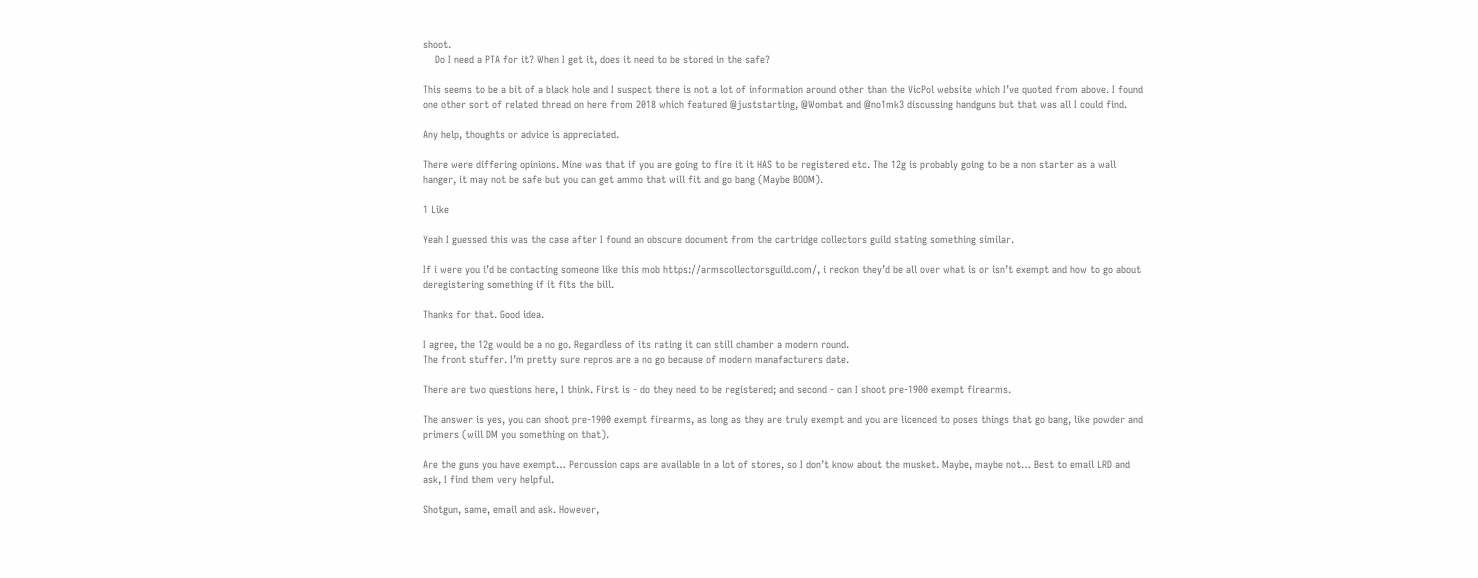shoot.
    Do I need a PTA for it? When I get it, does it need to be stored in the safe?

This seems to be a bit of a black hole and I suspect there is not a lot of information around other than the VicPol website which I’ve quoted from above. I found one other sort of related thread on here from 2018 which featured @juststarting, @Wombat and @no1mk3 discussing handguns but that was all I could find.

Any help, thoughts or advice is appreciated.

There were differing opinions. Mine was that if you are going to fire it it HAS to be registered etc. The 12g is probably going to be a non starter as a wall hanger, it may not be safe but you can get ammo that will fit and go bang (Maybe BOOM).

1 Like

Yeah I guessed this was the case after I found an obscure document from the cartridge collectors guild stating something similar.

If i were you i’d be contacting someone like this mob https://armscollectorsguild.com/, i reckon they’d be all over what is or isn’t exempt and how to go about deregistering something if it fits the bill.

Thanks for that. Good idea.

I agree, the 12g would be a no go. Regardless of its rating it can still chamber a modern round.
The front stuffer. I’m pretty sure repros are a no go because of modern manafacturers date.

There are two questions here, I think. First is - do they need to be registered; and second - can I shoot pre-1900 exempt firearms.

The answer is yes, you can shoot pre-1900 exempt firearms, as long as they are truly exempt and you are licenced to poses things that go bang, like powder and primers (will DM you something on that).

Are the guns you have exempt… Percussion caps are available in a lot of stores, so I don’t know about the musket. Maybe, maybe not… Best to email LRD and ask, I find them very helpful.

Shotgun, same, email and ask. However,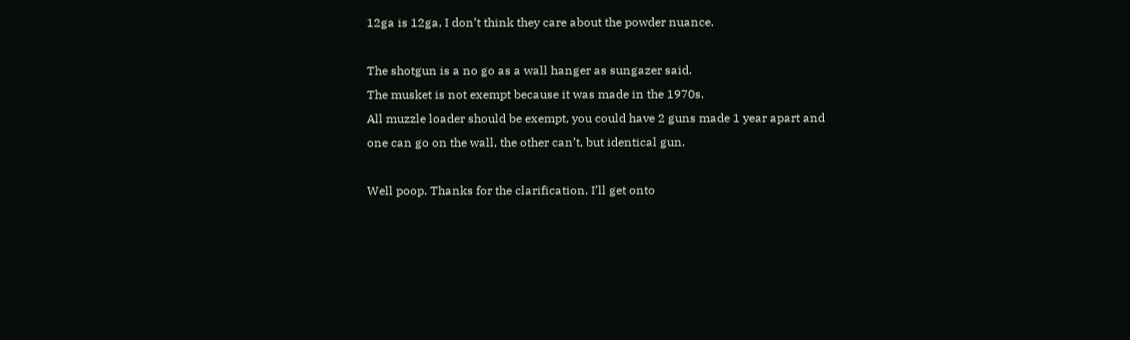12ga is 12ga, I don’t think they care about the powder nuance.

The shotgun is a no go as a wall hanger as sungazer said.
The musket is not exempt because it was made in the 1970s.
All muzzle loader should be exempt, you could have 2 guns made 1 year apart and one can go on the wall, the other can’t, but identical gun.

Well poop. Thanks for the clarification. I’ll get onto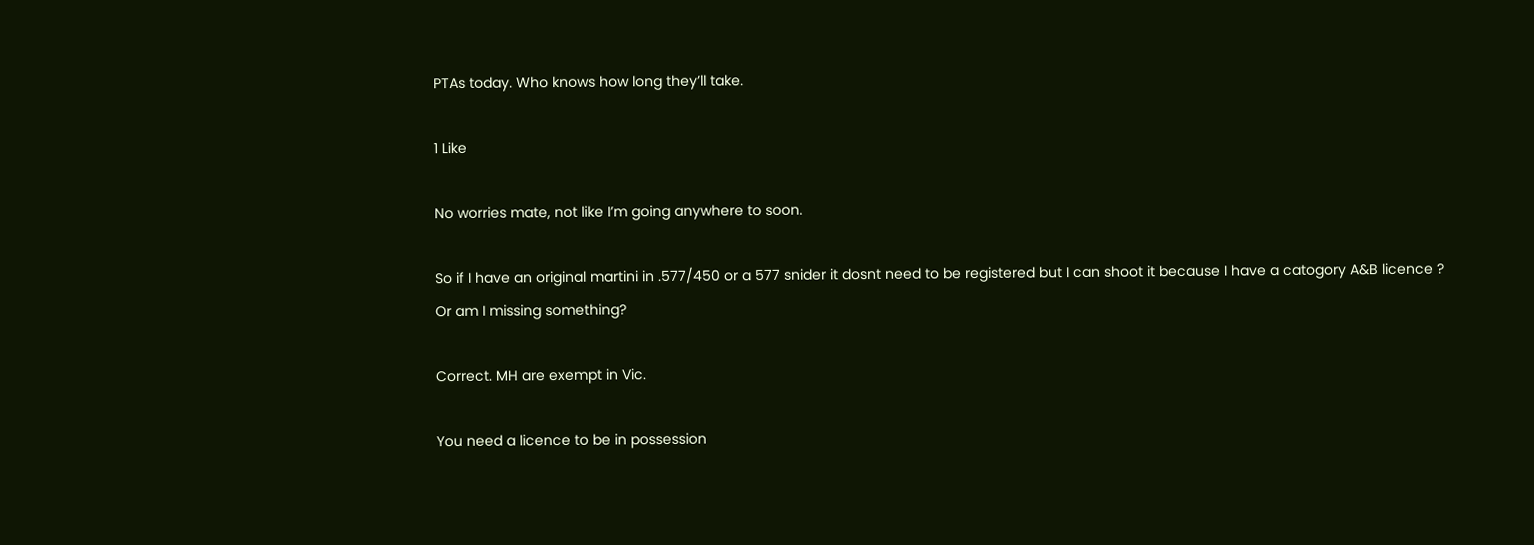PTAs today. Who knows how long they’ll take.

1 Like

No worries mate, not like I’m going anywhere to soon.

So if I have an original martini in .577/450 or a 577 snider it dosnt need to be registered but I can shoot it because I have a catogory A&B licence ? Or am I missing something?

Correct. MH are exempt in Vic.

You need a licence to be in possession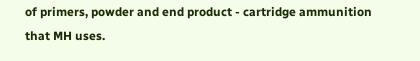of primers, powder and end product - cartridge ammunition that MH uses.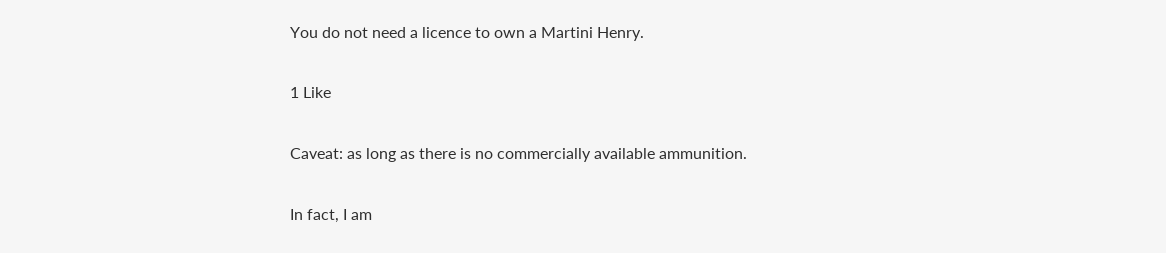You do not need a licence to own a Martini Henry.

1 Like

Caveat: as long as there is no commercially available ammunition.

In fact, I am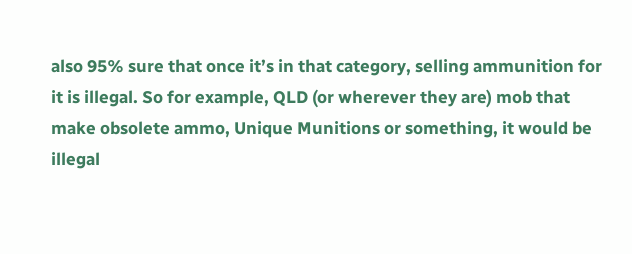also 95% sure that once it’s in that category, selling ammunition for it is illegal. So for example, QLD (or wherever they are) mob that make obsolete ammo, Unique Munitions or something, it would be illegal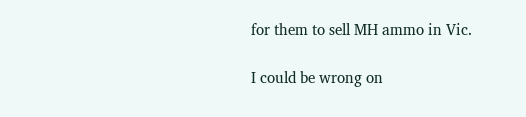for them to sell MH ammo in Vic.

I could be wrong on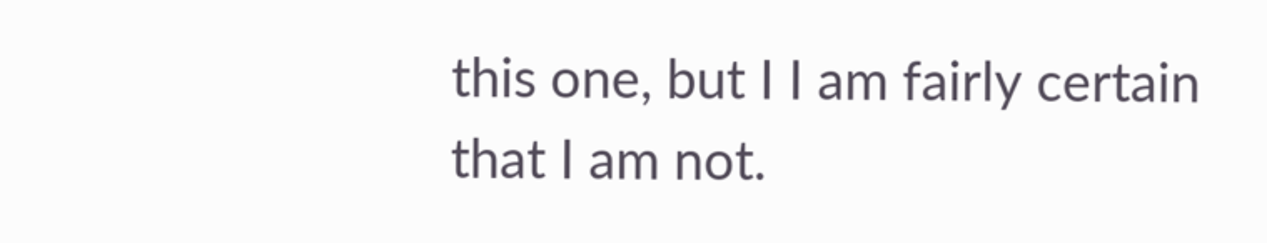this one, but I I am fairly certain that I am not.